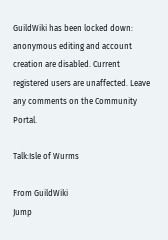GuildWiki has been locked down: anonymous editing and account creation are disabled. Current registered users are unaffected. Leave any comments on the Community Portal.

Talk:Isle of Wurms

From GuildWiki
Jump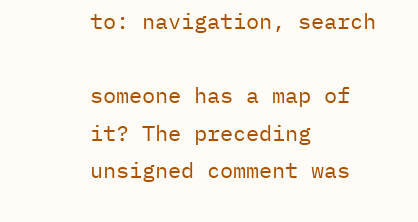to: navigation, search

someone has a map of it? The preceding unsigned comment was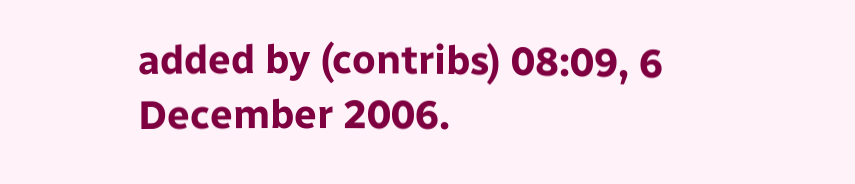added by (contribs) 08:09, 6 December 2006.